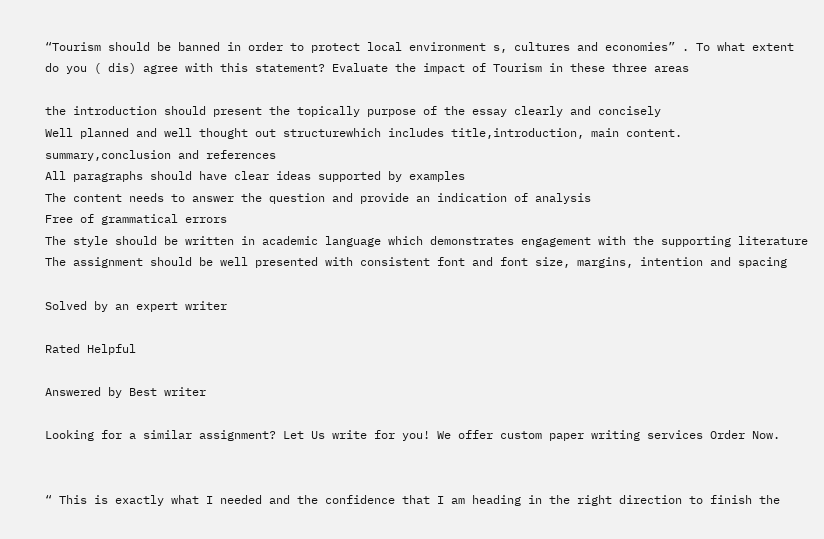“Tourism should be banned in order to protect local environment s, cultures and economies” . To what extent do you ( dis) agree with this statement? Evaluate the impact of Tourism in these three areas

the introduction should present the topically purpose of the essay clearly and concisely
Well planned and well thought out structurewhich includes title,introduction, main content. summary,conclusion and references
All paragraphs should have clear ideas supported by examples
The content needs to answer the question and provide an indication of analysis
Free of grammatical errors
The style should be written in academic language which demonstrates engagement with the supporting literature
The assignment should be well presented with consistent font and font size, margins, intention and spacing

Solved by an expert writer

Rated Helpful

Answered by Best writer

Looking for a similar assignment? Let Us write for you! We offer custom paper writing services Order Now.


“ This is exactly what I needed and the confidence that I am heading in the right direction to finish the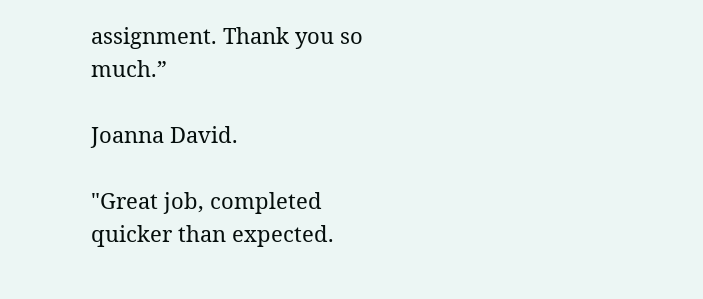assignment. Thank you so much.”

Joanna David.

"Great job, completed quicker than expected.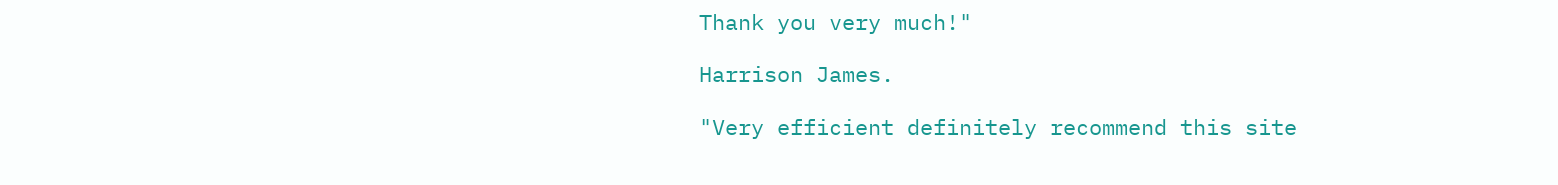Thank you very much!"

Harrison James.

"Very efficient definitely recommend this site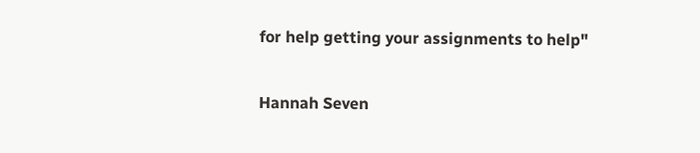for help getting your assignments to help"

Hannah Seven